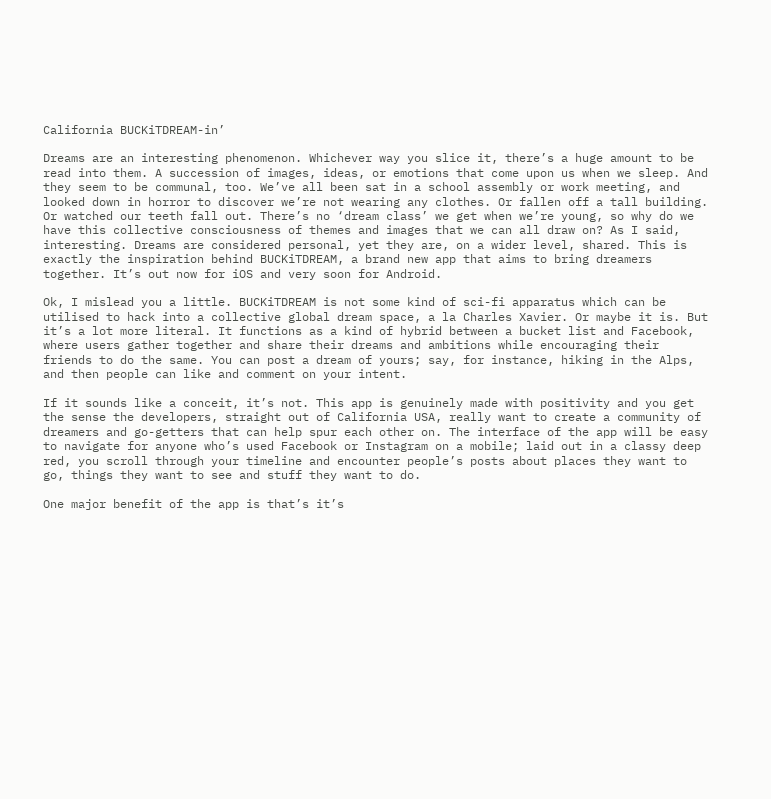California BUCKiTDREAM-in’

Dreams are an interesting phenomenon. Whichever way you slice it, there’s a huge amount to be read into them. A succession of images, ideas, or emotions that come upon us when we sleep. And they seem to be communal, too. We’ve all been sat in a school assembly or work meeting, and looked down in horror to discover we’re not wearing any clothes. Or fallen off a tall building. Or watched our teeth fall out. There’s no ‘dream class’ we get when we’re young, so why do we have this collective consciousness of themes and images that we can all draw on? As I said, interesting. Dreams are considered personal, yet they are, on a wider level, shared. This is exactly the inspiration behind BUCKiTDREAM, a brand new app that aims to bring dreamers together. It’s out now for iOS and very soon for Android.

Ok, I mislead you a little. BUCKiTDREAM is not some kind of sci-fi apparatus which can be utilised to hack into a collective global dream space, a la Charles Xavier. Or maybe it is. But it’s a lot more literal. It functions as a kind of hybrid between a bucket list and Facebook, where users gather together and share their dreams and ambitions while encouraging their friends to do the same. You can post a dream of yours; say, for instance, hiking in the Alps, and then people can like and comment on your intent.

If it sounds like a conceit, it’s not. This app is genuinely made with positivity and you get the sense the developers, straight out of California USA, really want to create a community of dreamers and go-getters that can help spur each other on. The interface of the app will be easy to navigate for anyone who’s used Facebook or Instagram on a mobile; laid out in a classy deep red, you scroll through your timeline and encounter people’s posts about places they want to go, things they want to see and stuff they want to do.

One major benefit of the app is that’s it’s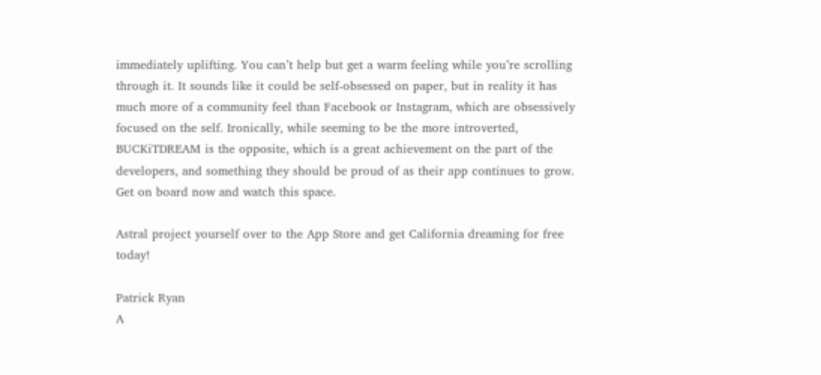immediately uplifting. You can’t help but get a warm feeling while you’re scrolling through it. It sounds like it could be self-obsessed on paper, but in reality it has much more of a community feel than Facebook or Instagram, which are obsessively focused on the self. Ironically, while seeming to be the more introverted, BUCKiTDREAM is the opposite, which is a great achievement on the part of the developers, and something they should be proud of as their app continues to grow. Get on board now and watch this space.

Astral project yourself over to the App Store and get California dreaming for free today!

Patrick Ryan
A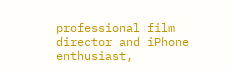professional film director and iPhone enthusiast,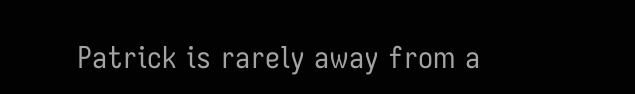Patrick is rarely away from a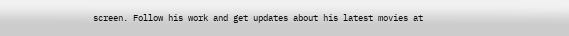screen. Follow his work and get updates about his latest movies at